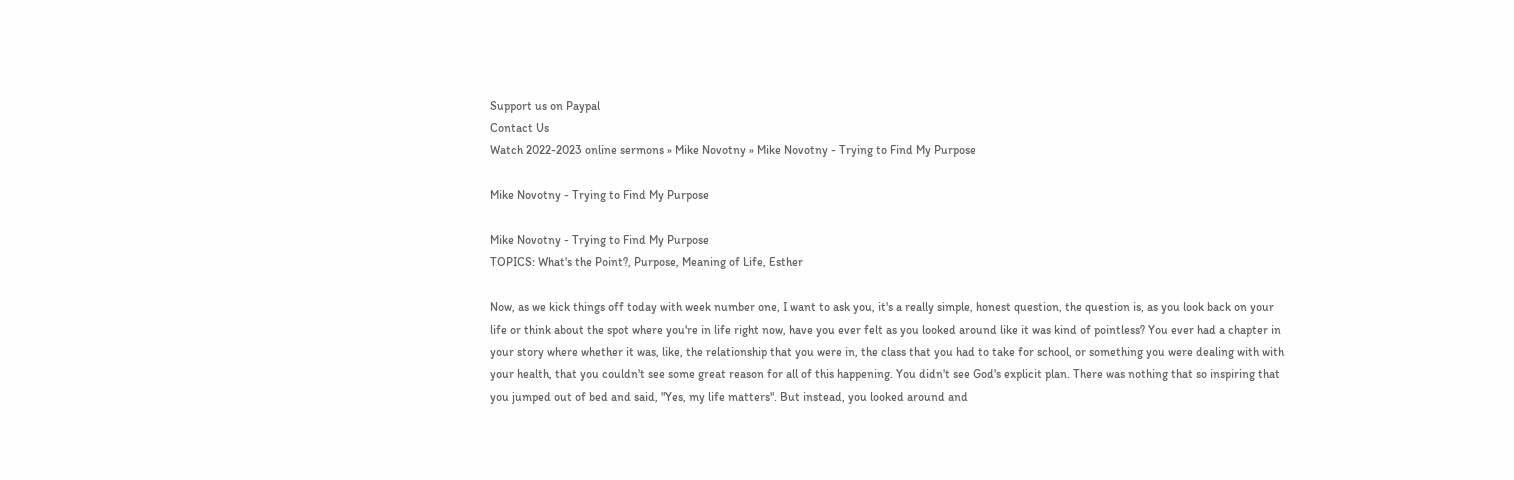Support us on Paypal
Contact Us
Watch 2022-2023 online sermons » Mike Novotny » Mike Novotny - Trying to Find My Purpose

Mike Novotny - Trying to Find My Purpose

Mike Novotny - Trying to Find My Purpose
TOPICS: What's the Point?, Purpose, Meaning of Life, Esther

Now, as we kick things off today with week number one, I want to ask you, it's a really simple, honest question, the question is, as you look back on your life or think about the spot where you're in life right now, have you ever felt as you looked around like it was kind of pointless? You ever had a chapter in your story where whether it was, like, the relationship that you were in, the class that you had to take for school, or something you were dealing with with your health, that you couldn't see some great reason for all of this happening. You didn't see God's explicit plan. There was nothing that so inspiring that you jumped out of bed and said, "Yes, my life matters". But instead, you looked around and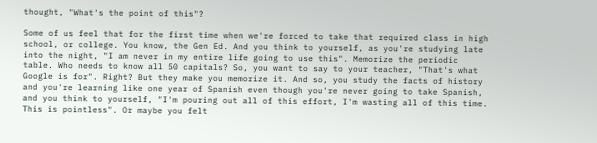thought, "What's the point of this"?

Some of us feel that for the first time when we're forced to take that required class in high school, or college. You know, the Gen Ed. And you think to yourself, as you're studying late into the night, "I am never in my entire life going to use this". Memorize the periodic table. Who needs to know all 50 capitals? So, you want to say to your teacher, "That's what Google is for". Right? But they make you memorize it. And so, you study the facts of history and you're learning like one year of Spanish even though you're never going to take Spanish, and you think to yourself, "I'm pouring out all of this effort, I'm wasting all of this time. This is pointless". Or maybe you felt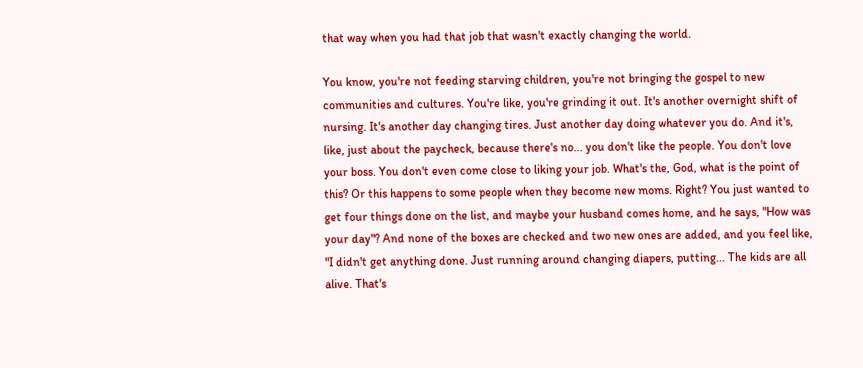that way when you had that job that wasn't exactly changing the world.

You know, you're not feeding starving children, you're not bringing the gospel to new communities and cultures. You're like, you're grinding it out. It's another overnight shift of nursing. It's another day changing tires. Just another day doing whatever you do. And it's, like, just about the paycheck, because there's no... you don't like the people. You don't love your boss. You don't even come close to liking your job. What's the, God, what is the point of this? Or this happens to some people when they become new moms. Right? You just wanted to get four things done on the list, and maybe your husband comes home, and he says, "How was your day"? And none of the boxes are checked and two new ones are added, and you feel like, "I didn't get anything done. Just running around changing diapers, putting... The kids are all alive. That's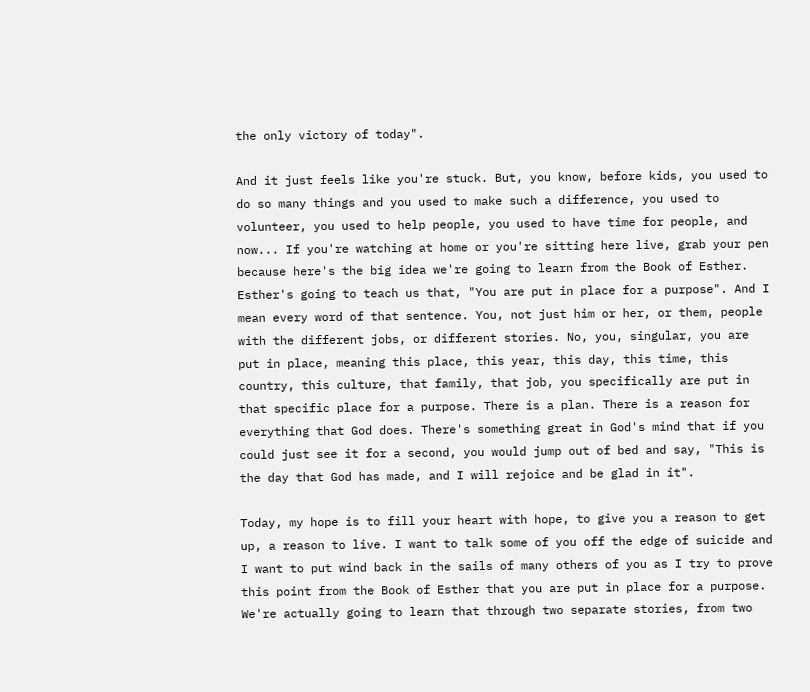the only victory of today".

And it just feels like you're stuck. But, you know, before kids, you used to do so many things and you used to make such a difference, you used to volunteer, you used to help people, you used to have time for people, and now... If you're watching at home or you're sitting here live, grab your pen because here's the big idea we're going to learn from the Book of Esther. Esther's going to teach us that, "You are put in place for a purpose". And I mean every word of that sentence. You, not just him or her, or them, people with the different jobs, or different stories. No, you, singular, you are put in place, meaning this place, this year, this day, this time, this country, this culture, that family, that job, you specifically are put in that specific place for a purpose. There is a plan. There is a reason for everything that God does. There's something great in God's mind that if you could just see it for a second, you would jump out of bed and say, "This is the day that God has made, and I will rejoice and be glad in it".

Today, my hope is to fill your heart with hope, to give you a reason to get up, a reason to live. I want to talk some of you off the edge of suicide and I want to put wind back in the sails of many others of you as I try to prove this point from the Book of Esther that you are put in place for a purpose. We're actually going to learn that through two separate stories, from two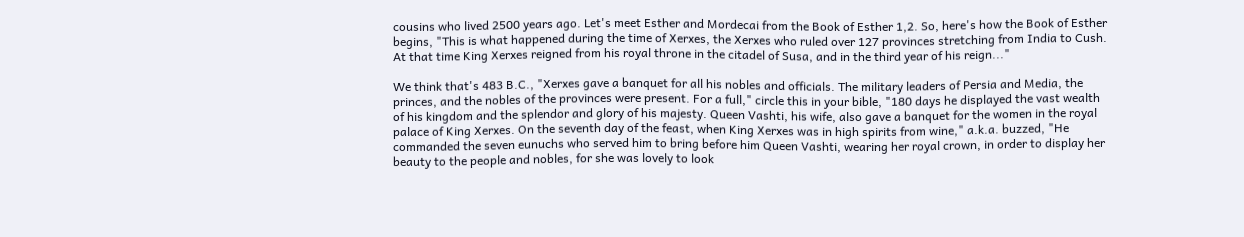cousins who lived 2500 years ago. Let's meet Esther and Mordecai from the Book of Esther 1,2. So, here's how the Book of Esther begins, "This is what happened during the time of Xerxes, the Xerxes who ruled over 127 provinces stretching from India to Cush. At that time King Xerxes reigned from his royal throne in the citadel of Susa, and in the third year of his reign..."

We think that's 483 B.C., "Xerxes gave a banquet for all his nobles and officials. The military leaders of Persia and Media, the princes, and the nobles of the provinces were present. For a full," circle this in your bible, "180 days he displayed the vast wealth of his kingdom and the splendor and glory of his majesty. Queen Vashti, his wife, also gave a banquet for the women in the royal palace of King Xerxes. On the seventh day of the feast, when King Xerxes was in high spirits from wine," a.k.a. buzzed, "He commanded the seven eunuchs who served him to bring before him Queen Vashti, wearing her royal crown, in order to display her beauty to the people and nobles, for she was lovely to look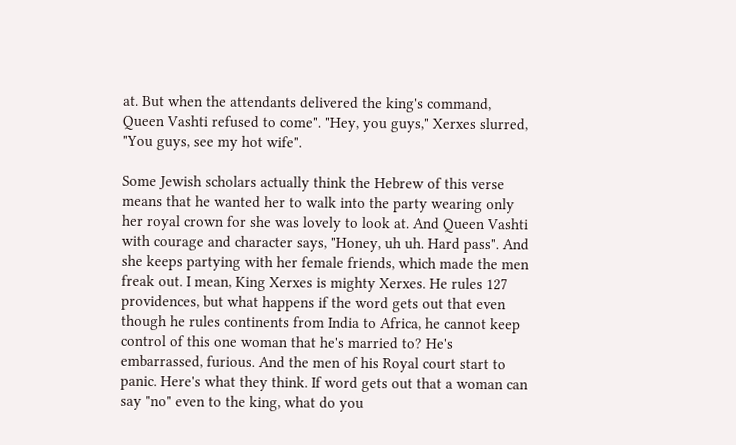at. But when the attendants delivered the king's command, Queen Vashti refused to come". "Hey, you guys," Xerxes slurred, "You guys, see my hot wife".

Some Jewish scholars actually think the Hebrew of this verse means that he wanted her to walk into the party wearing only her royal crown for she was lovely to look at. And Queen Vashti with courage and character says, "Honey, uh uh. Hard pass". And she keeps partying with her female friends, which made the men freak out. I mean, King Xerxes is mighty Xerxes. He rules 127 providences, but what happens if the word gets out that even though he rules continents from India to Africa, he cannot keep control of this one woman that he's married to? He's embarrassed, furious. And the men of his Royal court start to panic. Here's what they think. If word gets out that a woman can say "no" even to the king, what do you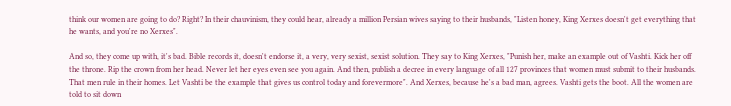think our women are going to do? Right? In their chauvinism, they could hear, already a million Persian wives saying to their husbands, "Listen honey, King Xerxes doesn't get everything that he wants, and you're no Xerxes".

And so, they come up with, it's bad. Bible records it, doesn't endorse it, a very, very sexist, sexist solution. They say to King Xerxes, "Punish her, make an example out of Vashti. Kick her off the throne. Rip the crown from her head. Never let her eyes even see you again. And then, publish a decree in every language of all 127 provinces that women must submit to their husbands. That men rule in their homes. Let Vashti be the example that gives us control today and forevermore". And Xerxes, because he's a bad man, agrees. Vashti gets the boot. All the women are told to sit down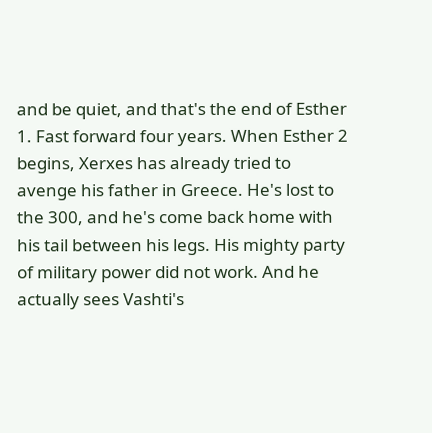and be quiet, and that's the end of Esther 1. Fast forward four years. When Esther 2 begins, Xerxes has already tried to avenge his father in Greece. He's lost to the 300, and he's come back home with his tail between his legs. His mighty party of military power did not work. And he actually sees Vashti's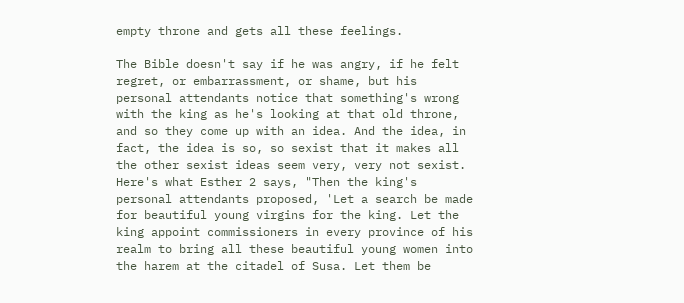empty throne and gets all these feelings.

The Bible doesn't say if he was angry, if he felt regret, or embarrassment, or shame, but his personal attendants notice that something's wrong with the king as he's looking at that old throne, and so they come up with an idea. And the idea, in fact, the idea is so, so sexist that it makes all the other sexist ideas seem very, very not sexist. Here's what Esther 2 says, "Then the king's personal attendants proposed, 'Let a search be made for beautiful young virgins for the king. Let the king appoint commissioners in every province of his realm to bring all these beautiful young women into the harem at the citadel of Susa. Let them be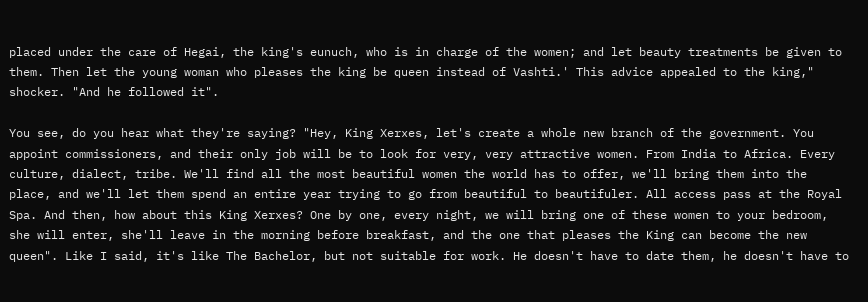placed under the care of Hegai, the king's eunuch, who is in charge of the women; and let beauty treatments be given to them. Then let the young woman who pleases the king be queen instead of Vashti.' This advice appealed to the king," shocker. "And he followed it".

You see, do you hear what they're saying? "Hey, King Xerxes, let's create a whole new branch of the government. You appoint commissioners, and their only job will be to look for very, very attractive women. From India to Africa. Every culture, dialect, tribe. We'll find all the most beautiful women the world has to offer, we'll bring them into the place, and we'll let them spend an entire year trying to go from beautiful to beautifuler. All access pass at the Royal Spa. And then, how about this King Xerxes? One by one, every night, we will bring one of these women to your bedroom, she will enter, she'll leave in the morning before breakfast, and the one that pleases the King can become the new queen". Like I said, it's like The Bachelor, but not suitable for work. He doesn't have to date them, he doesn't have to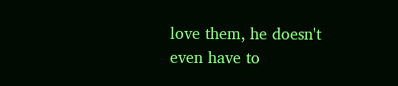love them, he doesn't even have to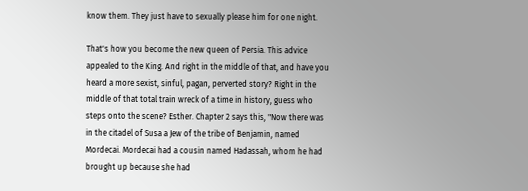know them. They just have to sexually please him for one night.

That's how you become the new queen of Persia. This advice appealed to the King. And right in the middle of that, and have you heard a more sexist, sinful, pagan, perverted story? Right in the middle of that total train wreck of a time in history, guess who steps onto the scene? Esther. Chapter 2 says this, "Now there was in the citadel of Susa a Jew of the tribe of Benjamin, named Mordecai. Mordecai had a cousin named Hadassah, whom he had brought up because she had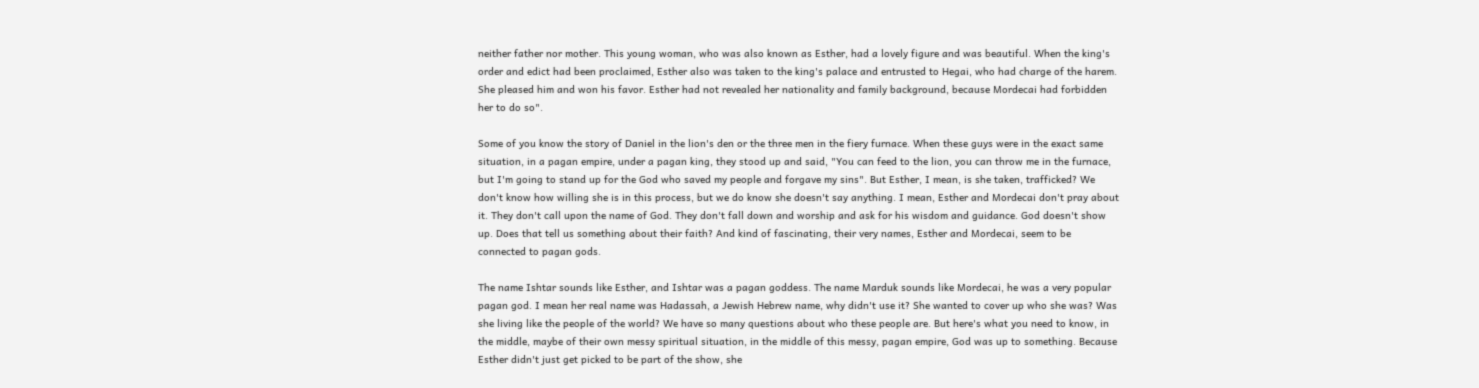neither father nor mother. This young woman, who was also known as Esther, had a lovely figure and was beautiful. When the king's order and edict had been proclaimed, Esther also was taken to the king's palace and entrusted to Hegai, who had charge of the harem. She pleased him and won his favor. Esther had not revealed her nationality and family background, because Mordecai had forbidden her to do so".

Some of you know the story of Daniel in the lion's den or the three men in the fiery furnace. When these guys were in the exact same situation, in a pagan empire, under a pagan king, they stood up and said, "You can feed to the lion, you can throw me in the furnace, but I'm going to stand up for the God who saved my people and forgave my sins". But Esther, I mean, is she taken, trafficked? We don't know how willing she is in this process, but we do know she doesn't say anything. I mean, Esther and Mordecai don't pray about it. They don't call upon the name of God. They don't fall down and worship and ask for his wisdom and guidance. God doesn't show up. Does that tell us something about their faith? And kind of fascinating, their very names, Esther and Mordecai, seem to be connected to pagan gods.

The name Ishtar sounds like Esther, and Ishtar was a pagan goddess. The name Marduk sounds like Mordecai, he was a very popular pagan god. I mean her real name was Hadassah, a Jewish Hebrew name, why didn't use it? She wanted to cover up who she was? Was she living like the people of the world? We have so many questions about who these people are. But here's what you need to know, in the middle, maybe of their own messy spiritual situation, in the middle of this messy, pagan empire, God was up to something. Because Esther didn't just get picked to be part of the show, she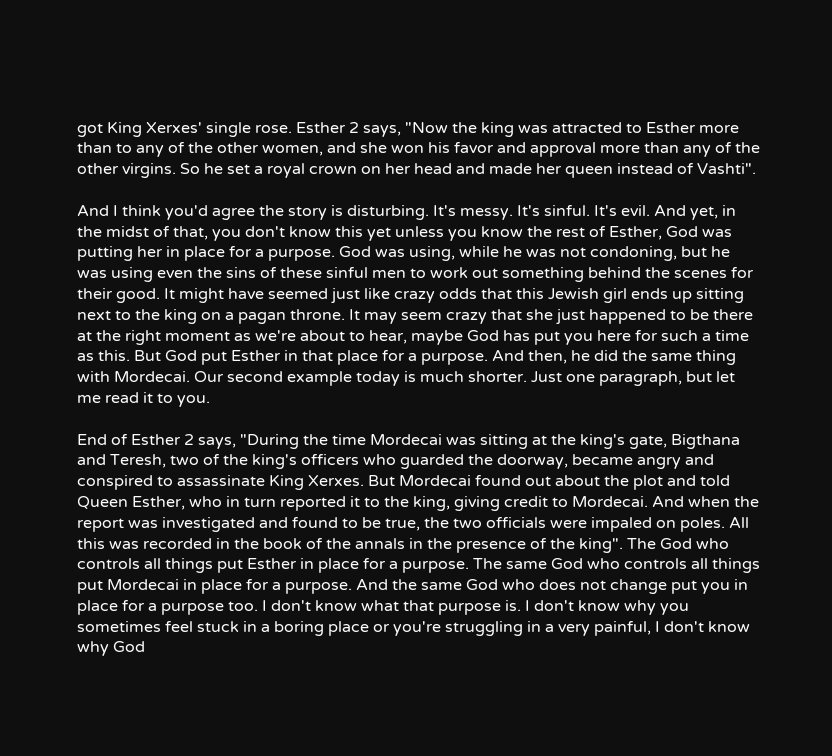got King Xerxes' single rose. Esther 2 says, "Now the king was attracted to Esther more than to any of the other women, and she won his favor and approval more than any of the other virgins. So he set a royal crown on her head and made her queen instead of Vashti".

And I think you'd agree the story is disturbing. It's messy. It's sinful. It's evil. And yet, in the midst of that, you don't know this yet unless you know the rest of Esther, God was putting her in place for a purpose. God was using, while he was not condoning, but he was using even the sins of these sinful men to work out something behind the scenes for their good. It might have seemed just like crazy odds that this Jewish girl ends up sitting next to the king on a pagan throne. It may seem crazy that she just happened to be there at the right moment as we're about to hear, maybe God has put you here for such a time as this. But God put Esther in that place for a purpose. And then, he did the same thing with Mordecai. Our second example today is much shorter. Just one paragraph, but let me read it to you.

End of Esther 2 says, "During the time Mordecai was sitting at the king's gate, Bigthana and Teresh, two of the king's officers who guarded the doorway, became angry and conspired to assassinate King Xerxes. But Mordecai found out about the plot and told Queen Esther, who in turn reported it to the king, giving credit to Mordecai. And when the report was investigated and found to be true, the two officials were impaled on poles. All this was recorded in the book of the annals in the presence of the king". The God who controls all things put Esther in place for a purpose. The same God who controls all things put Mordecai in place for a purpose. And the same God who does not change put you in place for a purpose too. I don't know what that purpose is. I don't know why you sometimes feel stuck in a boring place or you're struggling in a very painful, I don't know why God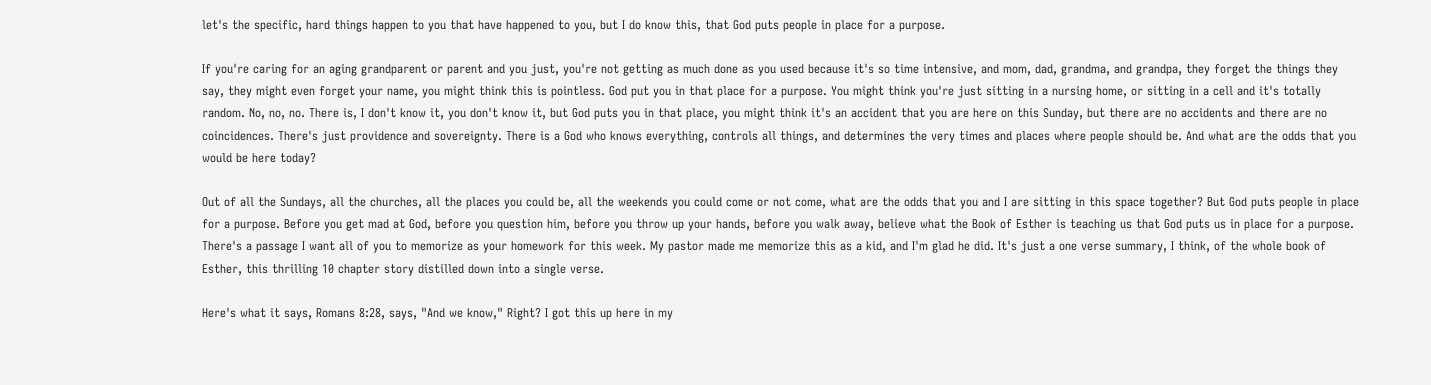let's the specific, hard things happen to you that have happened to you, but I do know this, that God puts people in place for a purpose.

If you're caring for an aging grandparent or parent and you just, you're not getting as much done as you used because it's so time intensive, and mom, dad, grandma, and grandpa, they forget the things they say, they might even forget your name, you might think this is pointless. God put you in that place for a purpose. You might think you're just sitting in a nursing home, or sitting in a cell and it's totally random. No, no, no. There is, I don't know it, you don't know it, but God puts you in that place, you might think it's an accident that you are here on this Sunday, but there are no accidents and there are no coincidences. There's just providence and sovereignty. There is a God who knows everything, controls all things, and determines the very times and places where people should be. And what are the odds that you would be here today?

Out of all the Sundays, all the churches, all the places you could be, all the weekends you could come or not come, what are the odds that you and I are sitting in this space together? But God puts people in place for a purpose. Before you get mad at God, before you question him, before you throw up your hands, before you walk away, believe what the Book of Esther is teaching us that God puts us in place for a purpose. There's a passage I want all of you to memorize as your homework for this week. My pastor made me memorize this as a kid, and I'm glad he did. It's just a one verse summary, I think, of the whole book of Esther, this thrilling 10 chapter story distilled down into a single verse.

Here's what it says, Romans 8:28, says, "And we know," Right? I got this up here in my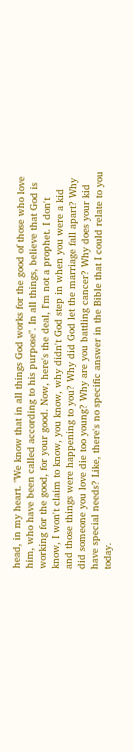head, in my heart. "We know that in all things God works for the good of those who love him, who have been called according to his purpose". In all things, believe that God is working for the good, for your good. Now, here's the deal, I'm not a prophet. I don't know, I won't claim to know, you know, why didn't God step in when you were a kid and those things were happening to you? Why did God let the marriage fall apart? Why did someone you love die too young? Why are you battling cancer? Why does your kid have special needs? Like, there's no specific answer in the Bible that I could relate to you today.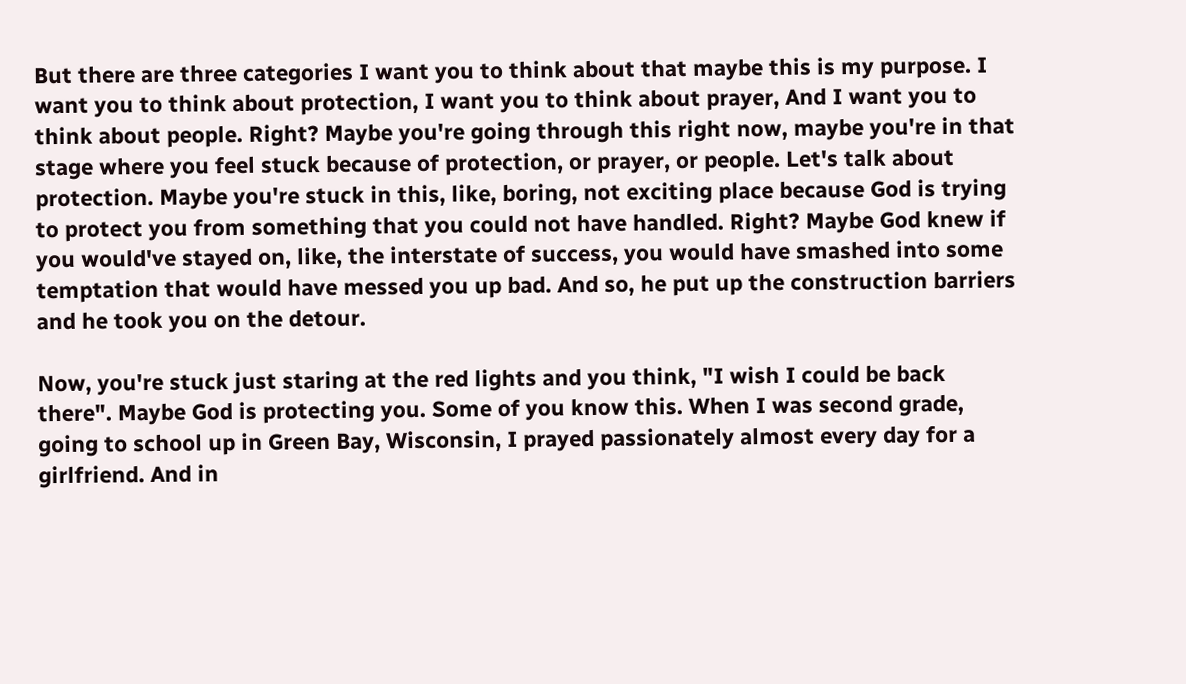But there are three categories I want you to think about that maybe this is my purpose. I want you to think about protection, I want you to think about prayer, And I want you to think about people. Right? Maybe you're going through this right now, maybe you're in that stage where you feel stuck because of protection, or prayer, or people. Let's talk about protection. Maybe you're stuck in this, like, boring, not exciting place because God is trying to protect you from something that you could not have handled. Right? Maybe God knew if you would've stayed on, like, the interstate of success, you would have smashed into some temptation that would have messed you up bad. And so, he put up the construction barriers and he took you on the detour.

Now, you're stuck just staring at the red lights and you think, "I wish I could be back there". Maybe God is protecting you. Some of you know this. When I was second grade, going to school up in Green Bay, Wisconsin, I prayed passionately almost every day for a girlfriend. And in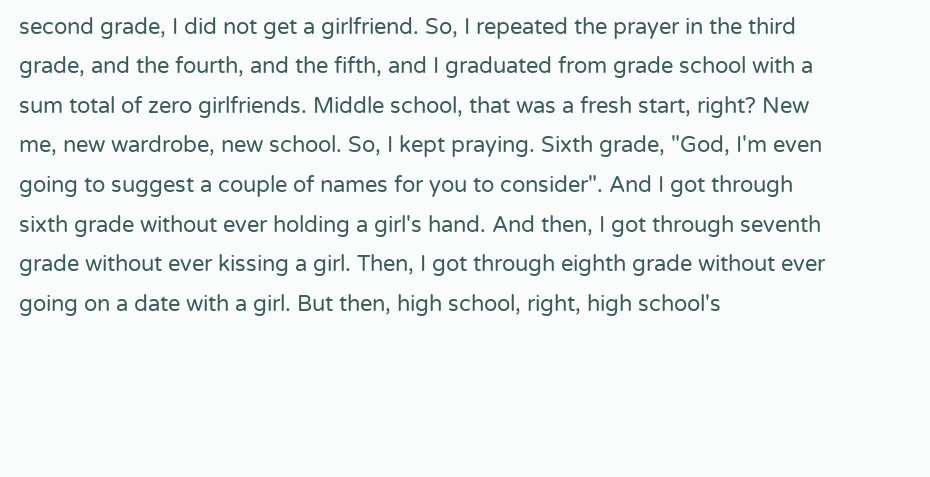second grade, I did not get a girlfriend. So, I repeated the prayer in the third grade, and the fourth, and the fifth, and I graduated from grade school with a sum total of zero girlfriends. Middle school, that was a fresh start, right? New me, new wardrobe, new school. So, I kept praying. Sixth grade, "God, I'm even going to suggest a couple of names for you to consider". And I got through sixth grade without ever holding a girl's hand. And then, I got through seventh grade without ever kissing a girl. Then, I got through eighth grade without ever going on a date with a girl. But then, high school, right, high school's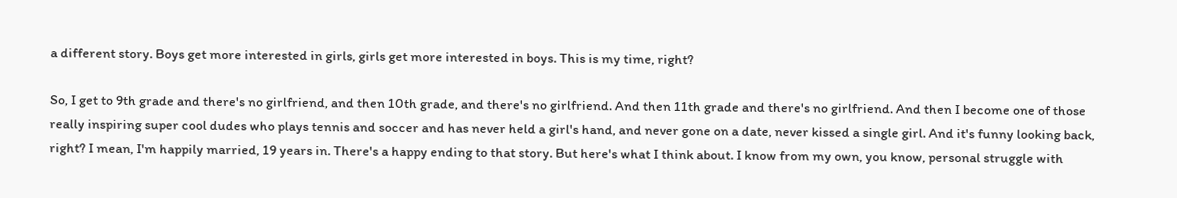a different story. Boys get more interested in girls, girls get more interested in boys. This is my time, right?

So, I get to 9th grade and there's no girlfriend, and then 10th grade, and there's no girlfriend. And then 11th grade and there's no girlfriend. And then I become one of those really inspiring super cool dudes who plays tennis and soccer and has never held a girl's hand, and never gone on a date, never kissed a single girl. And it's funny looking back, right? I mean, I'm happily married, 19 years in. There's a happy ending to that story. But here's what I think about. I know from my own, you know, personal struggle with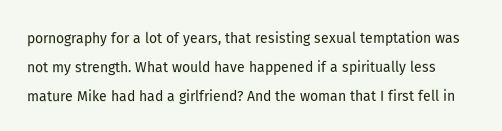pornography for a lot of years, that resisting sexual temptation was not my strength. What would have happened if a spiritually less mature Mike had had a girlfriend? And the woman that I first fell in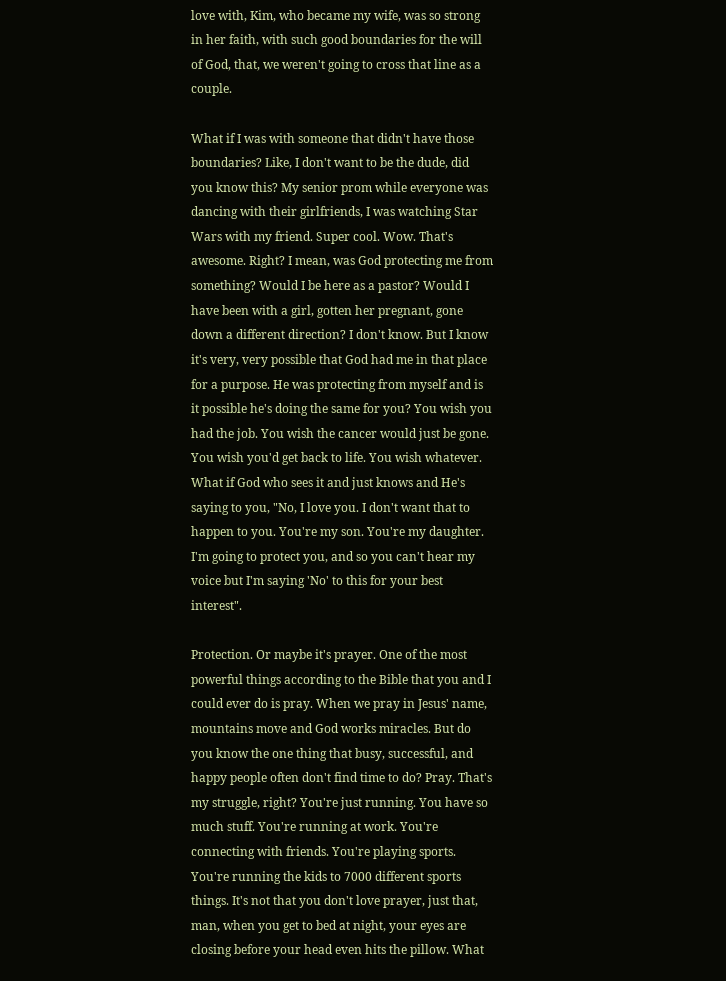love with, Kim, who became my wife, was so strong in her faith, with such good boundaries for the will of God, that, we weren't going to cross that line as a couple.

What if I was with someone that didn't have those boundaries? Like, I don't want to be the dude, did you know this? My senior prom while everyone was dancing with their girlfriends, I was watching Star Wars with my friend. Super cool. Wow. That's awesome. Right? I mean, was God protecting me from something? Would I be here as a pastor? Would I have been with a girl, gotten her pregnant, gone down a different direction? I don't know. But I know it's very, very possible that God had me in that place for a purpose. He was protecting from myself and is it possible he's doing the same for you? You wish you had the job. You wish the cancer would just be gone. You wish you'd get back to life. You wish whatever. What if God who sees it and just knows and He's saying to you, "No, I love you. I don't want that to happen to you. You're my son. You're my daughter. I'm going to protect you, and so you can't hear my voice but I'm saying 'No' to this for your best interest".

Protection. Or maybe it's prayer. One of the most powerful things according to the Bible that you and I could ever do is pray. When we pray in Jesus' name, mountains move and God works miracles. But do you know the one thing that busy, successful, and happy people often don't find time to do? Pray. That's my struggle, right? You're just running. You have so much stuff. You're running at work. You're connecting with friends. You're playing sports. You're running the kids to 7000 different sports things. It's not that you don't love prayer, just that, man, when you get to bed at night, your eyes are closing before your head even hits the pillow. What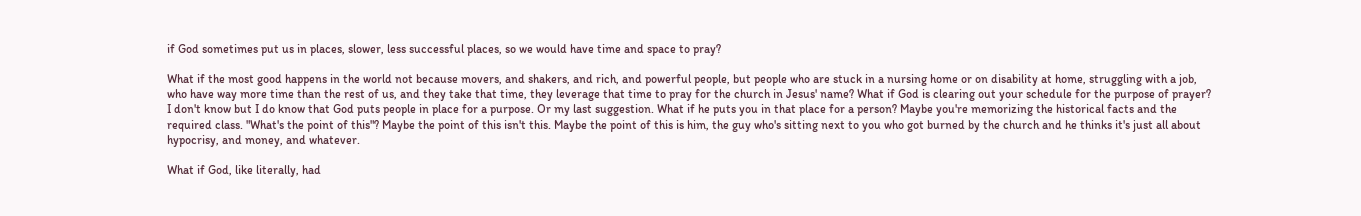if God sometimes put us in places, slower, less successful places, so we would have time and space to pray?

What if the most good happens in the world not because movers, and shakers, and rich, and powerful people, but people who are stuck in a nursing home or on disability at home, struggling with a job, who have way more time than the rest of us, and they take that time, they leverage that time to pray for the church in Jesus' name? What if God is clearing out your schedule for the purpose of prayer? I don't know but I do know that God puts people in place for a purpose. Or my last suggestion. What if he puts you in that place for a person? Maybe you're memorizing the historical facts and the required class. "What's the point of this"? Maybe the point of this isn't this. Maybe the point of this is him, the guy who's sitting next to you who got burned by the church and he thinks it's just all about hypocrisy, and money, and whatever.

What if God, like literally, had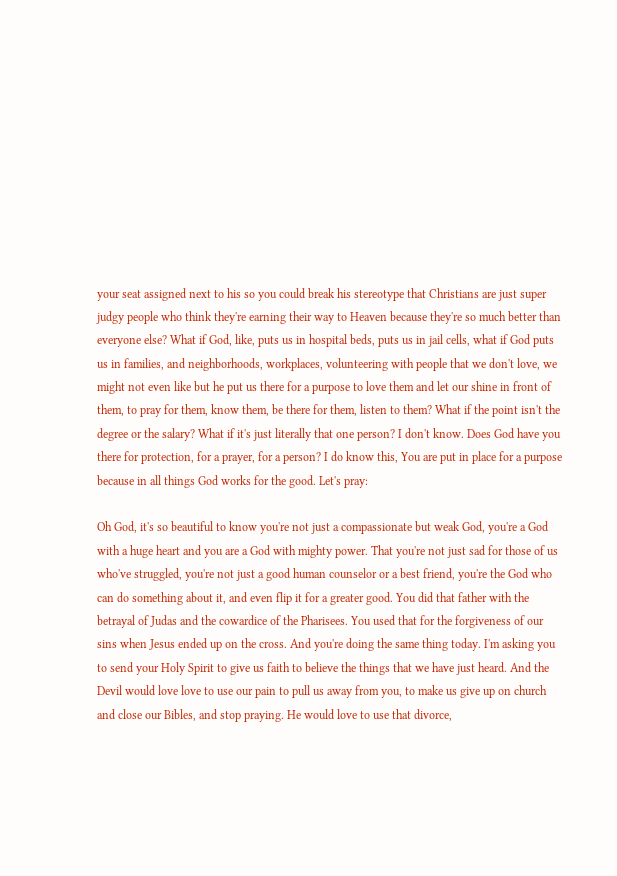your seat assigned next to his so you could break his stereotype that Christians are just super judgy people who think they're earning their way to Heaven because they're so much better than everyone else? What if God, like, puts us in hospital beds, puts us in jail cells, what if God puts us in families, and neighborhoods, workplaces, volunteering with people that we don't love, we might not even like but he put us there for a purpose to love them and let our shine in front of them, to pray for them, know them, be there for them, listen to them? What if the point isn't the degree or the salary? What if it's just literally that one person? I don't know. Does God have you there for protection, for a prayer, for a person? I do know this, You are put in place for a purpose because in all things God works for the good. Let's pray:

Oh God, it's so beautiful to know you're not just a compassionate but weak God, you're a God with a huge heart and you are a God with mighty power. That you're not just sad for those of us who've struggled, you're not just a good human counselor or a best friend, you're the God who can do something about it, and even flip it for a greater good. You did that father with the betrayal of Judas and the cowardice of the Pharisees. You used that for the forgiveness of our sins when Jesus ended up on the cross. And you're doing the same thing today. I'm asking you to send your Holy Spirit to give us faith to believe the things that we have just heard. And the Devil would love love to use our pain to pull us away from you, to make us give up on church and close our Bibles, and stop praying. He would love to use that divorce,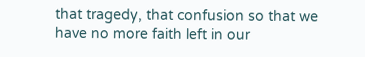that tragedy, that confusion so that we have no more faith left in our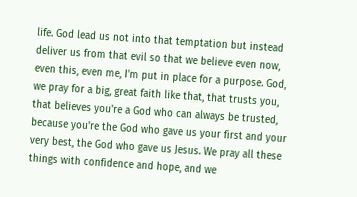life. God lead us not into that temptation but instead deliver us from that evil so that we believe even now, even this, even me, I'm put in place for a purpose. God, we pray for a big, great faith like that, that trusts you, that believes you're a God who can always be trusted, because you're the God who gave us your first and your very best, the God who gave us Jesus. We pray all these things with confidence and hope, and we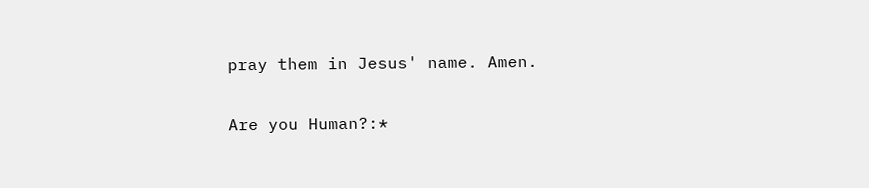pray them in Jesus' name. Amen.

Are you Human?:*